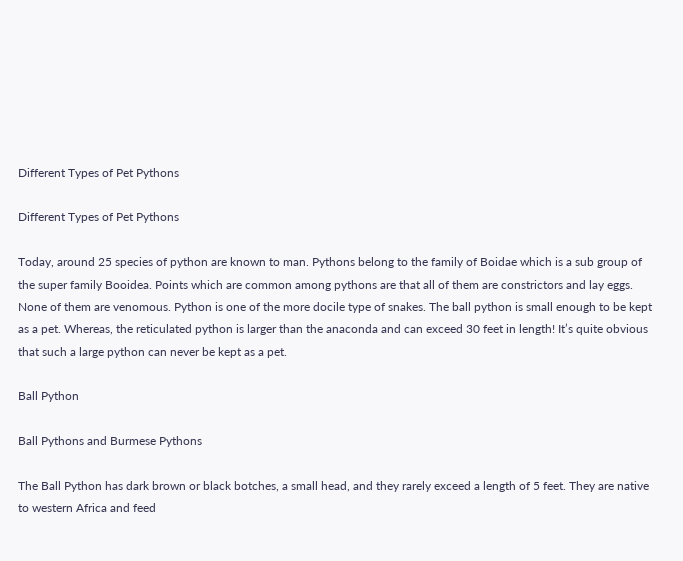Different Types of Pet Pythons

Different Types of Pet Pythons

Today, around 25 species of python are known to man. Pythons belong to the family of Boidae which is a sub group of the super family Booidea. Points which are common among pythons are that all of them are constrictors and lay eggs. None of them are venomous. Python is one of the more docile type of snakes. The ball python is small enough to be kept as a pet. Whereas, the reticulated python is larger than the anaconda and can exceed 30 feet in length! It’s quite obvious that such a large python can never be kept as a pet.

Ball Python

Ball Pythons and Burmese Pythons

The Ball Python has dark brown or black botches, a small head, and they rarely exceed a length of 5 feet. They are native to western Africa and feed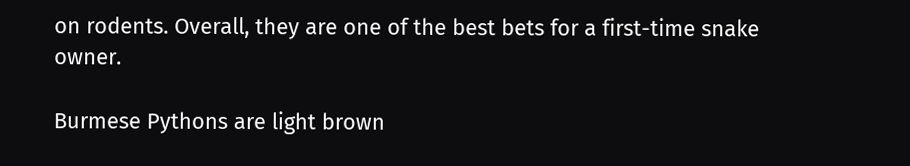on rodents. Overall, they are one of the best bets for a first-time snake owner.

Burmese Pythons are light brown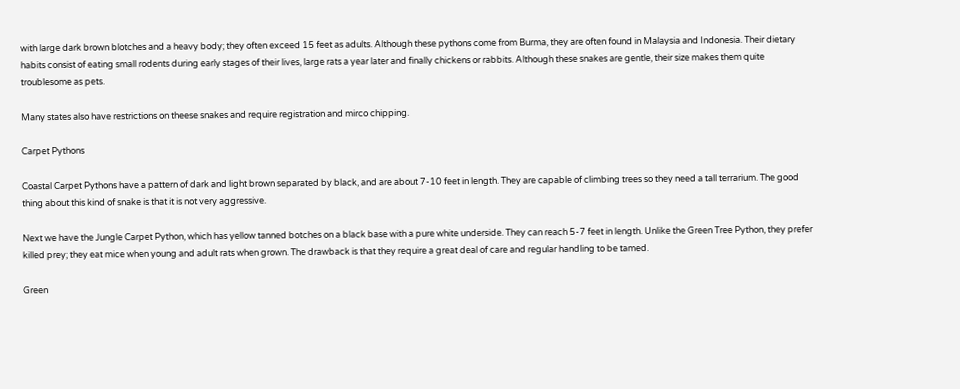with large dark brown blotches and a heavy body; they often exceed 15 feet as adults. Although these pythons come from Burma, they are often found in Malaysia and Indonesia. Their dietary habits consist of eating small rodents during early stages of their lives, large rats a year later and finally chickens or rabbits. Although these snakes are gentle, their size makes them quite troublesome as pets.

Many states also have restrictions on theese snakes and require registration and mirco chipping.

Carpet Pythons

Coastal Carpet Pythons have a pattern of dark and light brown separated by black, and are about 7-10 feet in length. They are capable of climbing trees so they need a tall terrarium. The good thing about this kind of snake is that it is not very aggressive.

Next we have the Jungle Carpet Python, which has yellow tanned botches on a black base with a pure white underside. They can reach 5-7 feet in length. Unlike the Green Tree Python, they prefer killed prey; they eat mice when young and adult rats when grown. The drawback is that they require a great deal of care and regular handling to be tamed.

Green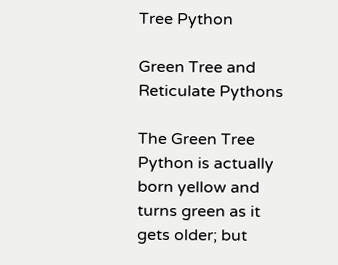Tree Python

Green Tree and Reticulate Pythons

The Green Tree Python is actually born yellow and turns green as it gets older; but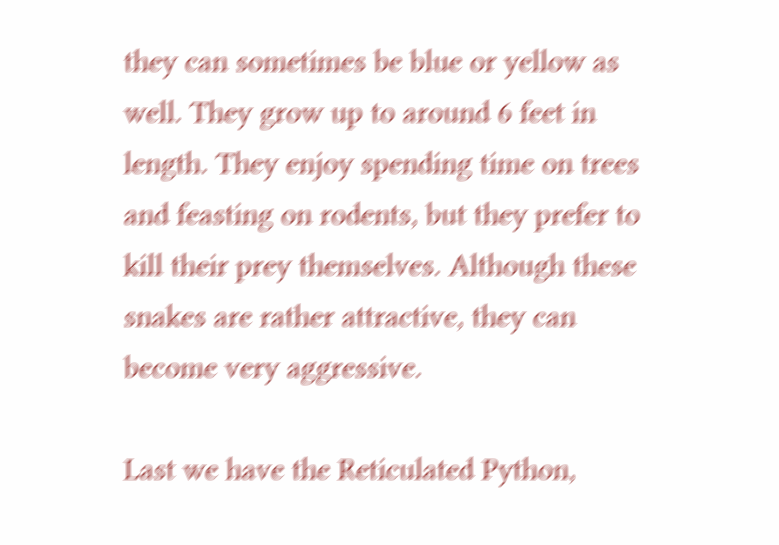they can sometimes be blue or yellow as well. They grow up to around 6 feet in length. They enjoy spending time on trees and feasting on rodents, but they prefer to kill their prey themselves. Although these snakes are rather attractive, they can become very aggressive.

Last we have the Reticulated Python,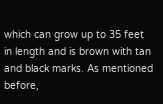which can grow up to 35 feet in length and is brown with tan and black marks. As mentioned before,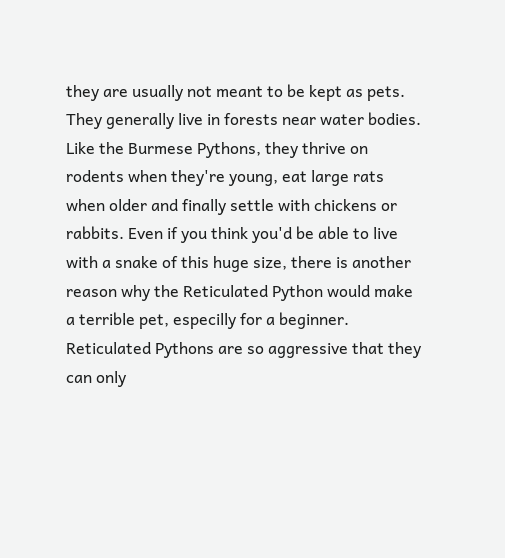they are usually not meant to be kept as pets. They generally live in forests near water bodies. Like the Burmese Pythons, they thrive on rodents when they're young, eat large rats when older and finally settle with chickens or rabbits. Even if you think you'd be able to live with a snake of this huge size, there is another reason why the Reticulated Python would make a terrible pet, especilly for a beginner. Reticulated Pythons are so aggressive that they can only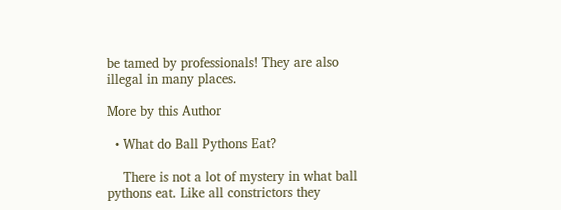be tamed by professionals! They are also illegal in many places.

More by this Author

  • What do Ball Pythons Eat?

    There is not a lot of mystery in what ball pythons eat. Like all constrictors they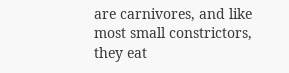are carnivores, and like most small constrictors, they eat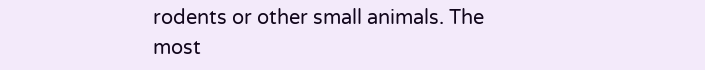rodents or other small animals. The most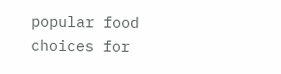popular food choices for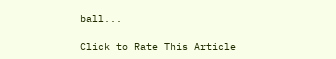ball...

Click to Rate This Article